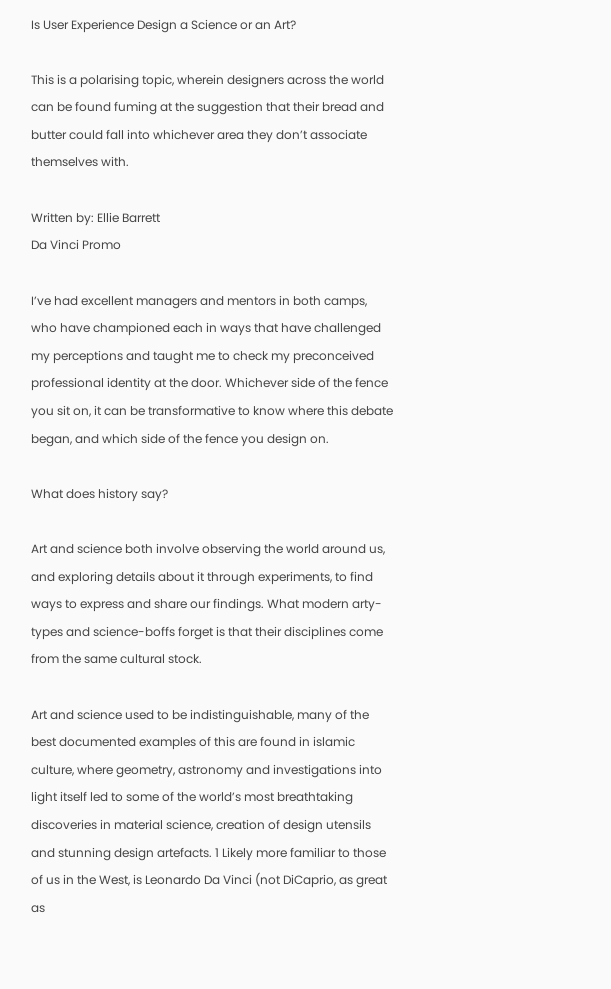Is User Experience Design a Science or an Art?

This is a polarising topic, wherein designers across the world can be found fuming at the suggestion that their bread and butter could fall into whichever area they don’t associate themselves with.

Written by: Ellie Barrett
Da Vinci Promo

I’ve had excellent managers and mentors in both camps, who have championed each in ways that have challenged my perceptions and taught me to check my preconceived professional identity at the door. Whichever side of the fence you sit on, it can be transformative to know where this debate began, and which side of the fence you design on.

What does history say?

Art and science both involve observing the world around us, and exploring details about it through experiments, to find ways to express and share our findings. What modern arty-types and science-boffs forget is that their disciplines come from the same cultural stock.

Art and science used to be indistinguishable, many of the best documented examples of this are found in islamic culture, where geometry, astronomy and investigations into light itself led to some of the world’s most breathtaking discoveries in material science, creation of design utensils and stunning design artefacts. 1 Likely more familiar to those of us in the West, is Leonardo Da Vinci (not DiCaprio, as great as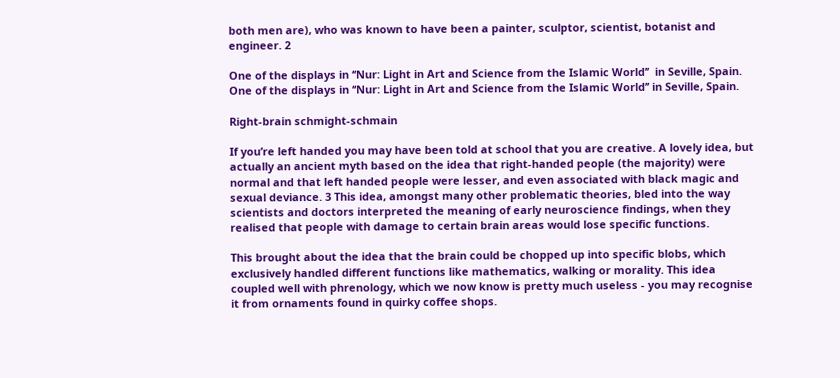both men are), who was known to have been a painter, sculptor, scientist, botanist and engineer. 2

One of the displays in ‘‘Nur: Light in Art and Science from the Islamic World’’  in Seville, Spain.
One of the displays in ‘‘Nur: Light in Art and Science from the Islamic World’’ in Seville, Spain.

Right-brain schmight-schmain

If you’re left handed you may have been told at school that you are creative. A lovely idea, but actually an ancient myth based on the idea that right-handed people (the majority) were normal and that left handed people were lesser, and even associated with black magic and sexual deviance. 3 This idea, amongst many other problematic theories, bled into the way scientists and doctors interpreted the meaning of early neuroscience findings, when they realised that people with damage to certain brain areas would lose specific functions.

This brought about the idea that the brain could be chopped up into specific blobs, which exclusively handled different functions like mathematics, walking or morality. This idea coupled well with phrenology, which we now know is pretty much useless - you may recognise it from ornaments found in quirky coffee shops.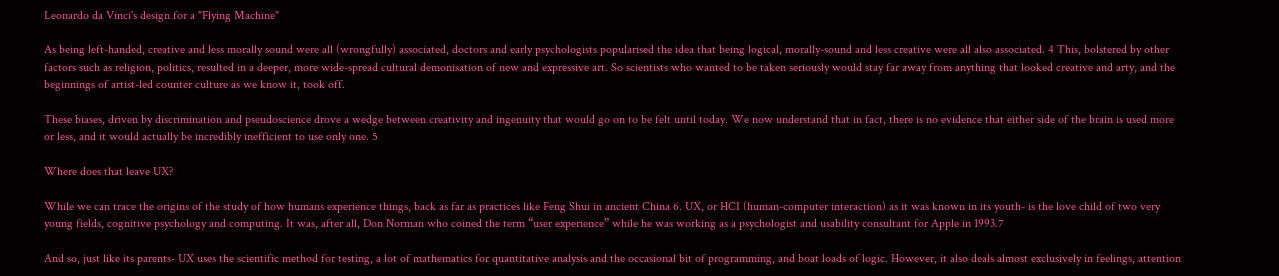Leonardo da Vinci's design for a "Flying Machine"

As being left-handed, creative and less morally sound were all (wrongfully) associated, doctors and early psychologists popularised the idea that being logical, morally-sound and less creative were all also associated. 4 This, bolstered by other factors such as religion, politics, resulted in a deeper, more wide-spread cultural demonisation of new and expressive art. So scientists who wanted to be taken seriously would stay far away from anything that looked creative and arty, and the beginnings of artist-led counter culture as we know it, took off.

These biases, driven by discrimination and pseudoscience drove a wedge between creativity and ingenuity that would go on to be felt until today. We now understand that in fact, there is no evidence that either side of the brain is used more or less, and it would actually be incredibly inefficient to use only one. 5

Where does that leave UX?

While we can trace the origins of the study of how humans experience things, back as far as practices like Feng Shui in ancient China 6. UX, or HCI (human-computer interaction) as it was known in its youth- is the love child of two very young fields, cognitive psychology and computing. It was, after all, Don Norman who coined the term “user experience” while he was working as a psychologist and usability consultant for Apple in 1993.7

And so, just like its parents- UX uses the scientific method for testing, a lot of mathematics for quantitative analysis and the occasional bit of programming, and boat loads of logic. However, it also deals almost exclusively in feelings, attention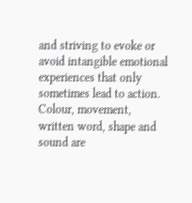and striving to evoke or avoid intangible emotional experiences that only sometimes lead to action. Colour, movement, written word, shape and sound are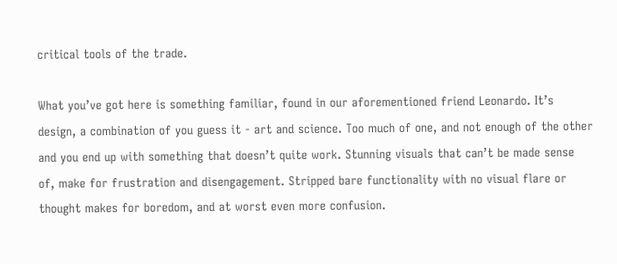critical tools of the trade.

What you’ve got here is something familiar, found in our aforementioned friend Leonardo. It’s design, a combination of you guess it - art and science. Too much of one, and not enough of the other and you end up with something that doesn’t quite work. Stunning visuals that can’t be made sense of, make for frustration and disengagement. Stripped bare functionality with no visual flare or thought makes for boredom, and at worst even more confusion.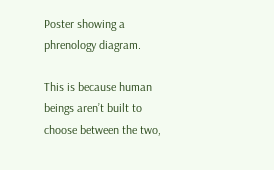Poster showing a phrenology diagram.

This is because human beings aren’t built to choose between the two,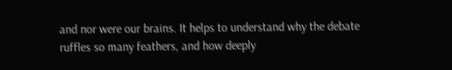and nor were our brains. It helps to understand why the debate ruffles so many feathers, and how deeply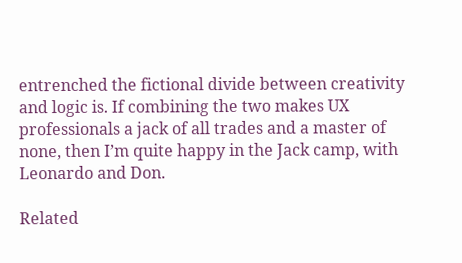entrenched the fictional divide between creativity and logic is. If combining the two makes UX professionals a jack of all trades and a master of none, then I’m quite happy in the Jack camp, with Leonardo and Don.

Related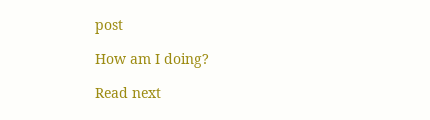post

How am I doing?

Read next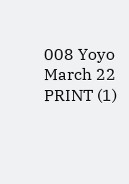008 Yoyo March 22 PRINT (1)